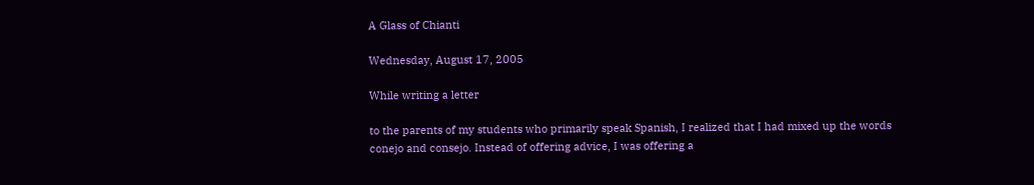A Glass of Chianti

Wednesday, August 17, 2005

While writing a letter

to the parents of my students who primarily speak Spanish, I realized that I had mixed up the words conejo and consejo. Instead of offering advice, I was offering a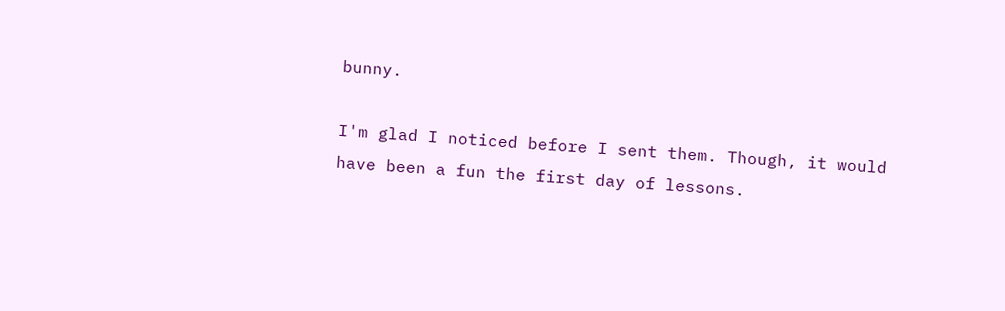bunny.

I'm glad I noticed before I sent them. Though, it would have been a fun the first day of lessons.